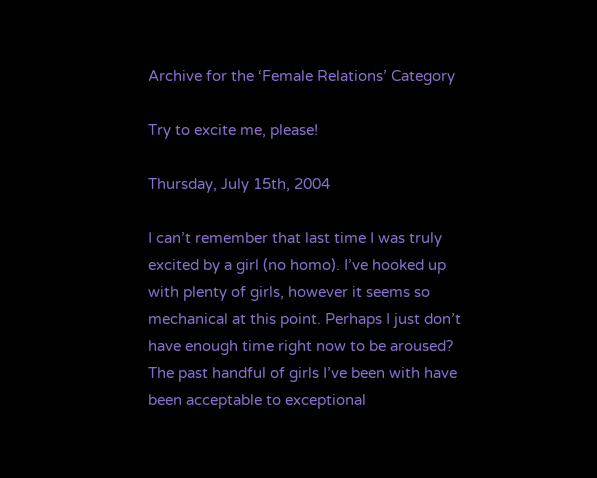Archive for the ‘Female Relations’ Category

Try to excite me, please!

Thursday, July 15th, 2004

I can’t remember that last time I was truly excited by a girl (no homo). I’ve hooked up with plenty of girls, however it seems so mechanical at this point. Perhaps I just don’t have enough time right now to be aroused? The past handful of girls I’ve been with have been acceptable to exceptional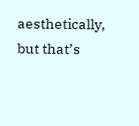aesthetically, but that’s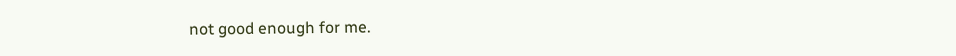not good enough for me.